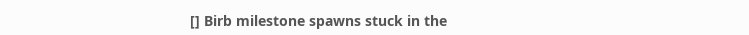[] Birb milestone spawns stuck in the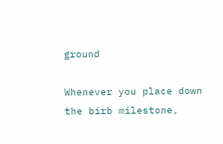ground

Whenever you place down the birb milestone,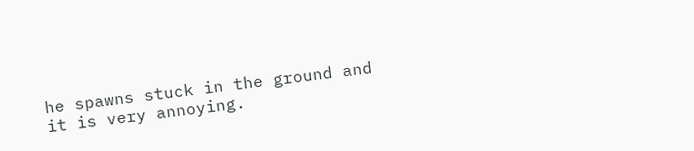he spawns stuck in the ground and it is very annoying.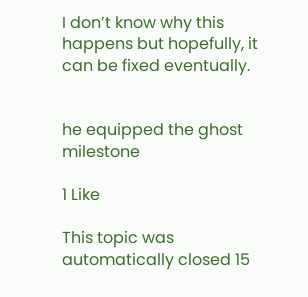I don’t know why this happens but hopefully, it can be fixed eventually.


he equipped the ghost milestone

1 Like

This topic was automatically closed 15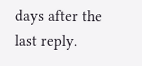days after the last reply.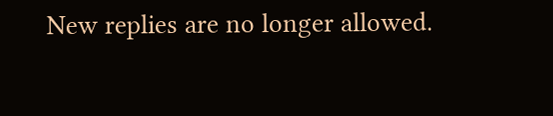New replies are no longer allowed.